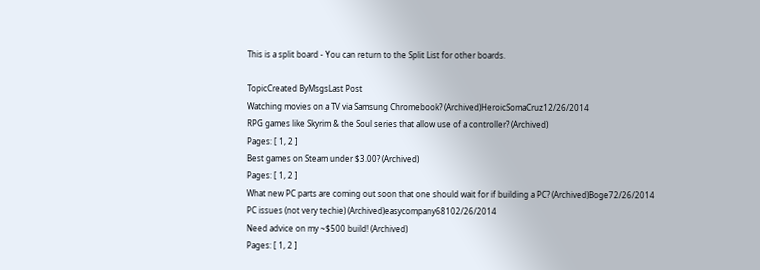This is a split board - You can return to the Split List for other boards.

TopicCreated ByMsgsLast Post
Watching movies on a TV via Samsung Chromebook? (Archived)HeroicSomaCruz12/26/2014
RPG games like Skyrim & the Soul series that allow use of a controller? (Archived)
Pages: [ 1, 2 ]
Best games on Steam under $3.00? (Archived)
Pages: [ 1, 2 ]
What new PC parts are coming out soon that one should wait for if building a PC? (Archived)Boge72/26/2014
PC issues (not very techie) (Archived)easycompany68102/26/2014
Need advice on my ~$500 build! (Archived)
Pages: [ 1, 2 ]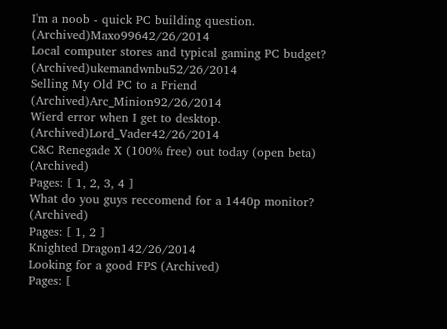I'm a noob - quick PC building question. (Archived)Maxo99642/26/2014
Local computer stores and typical gaming PC budget? (Archived)ukemandwnbu52/26/2014
Selling My Old PC to a Friend (Archived)Arc_Minion92/26/2014
Wierd error when I get to desktop. (Archived)Lord_Vader42/26/2014
C&C Renegade X (100% free) out today (open beta) (Archived)
Pages: [ 1, 2, 3, 4 ]
What do you guys reccomend for a 1440p monitor? (Archived)
Pages: [ 1, 2 ]
Knighted Dragon142/26/2014
Looking for a good FPS (Archived)
Pages: [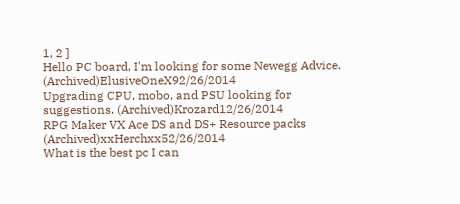1, 2 ]
Hello PC board, I'm looking for some Newegg Advice. (Archived)ElusiveOneX92/26/2014
Upgrading CPU, mobo, and PSU looking for suggestions. (Archived)Krozard12/26/2014
RPG Maker VX Ace DS and DS+ Resource packs (Archived)xxHerchxx52/26/2014
What is the best pc I can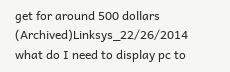get for around 500 dollars (Archived)Linksys_22/26/2014
what do I need to display pc to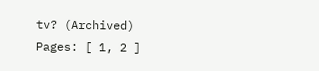tv? (Archived)
Pages: [ 1, 2 ]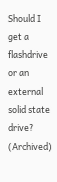Should I get a flashdrive or an external solid state drive? (Archived)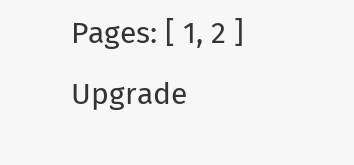Pages: [ 1, 2 ]
Upgrade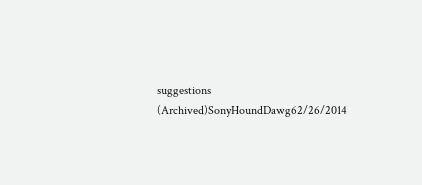suggestions (Archived)SonyHoundDawg62/26/2014